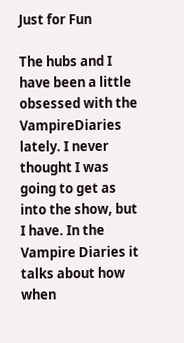Just for Fun

The hubs and I have been a little obsessed with the VampireDiaries lately. I never thought I was going to get as into the show, but I have. In the Vampire Diaries it talks about how when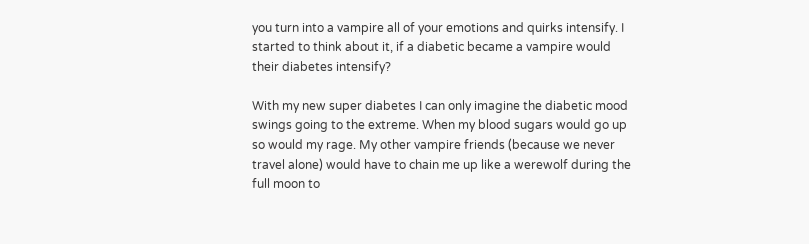you turn into a vampire all of your emotions and quirks intensify. I started to think about it, if a diabetic became a vampire would their diabetes intensify?

With my new super diabetes I can only imagine the diabetic mood swings going to the extreme. When my blood sugars would go up so would my rage. My other vampire friends (because we never travel alone) would have to chain me up like a werewolf during the full moon to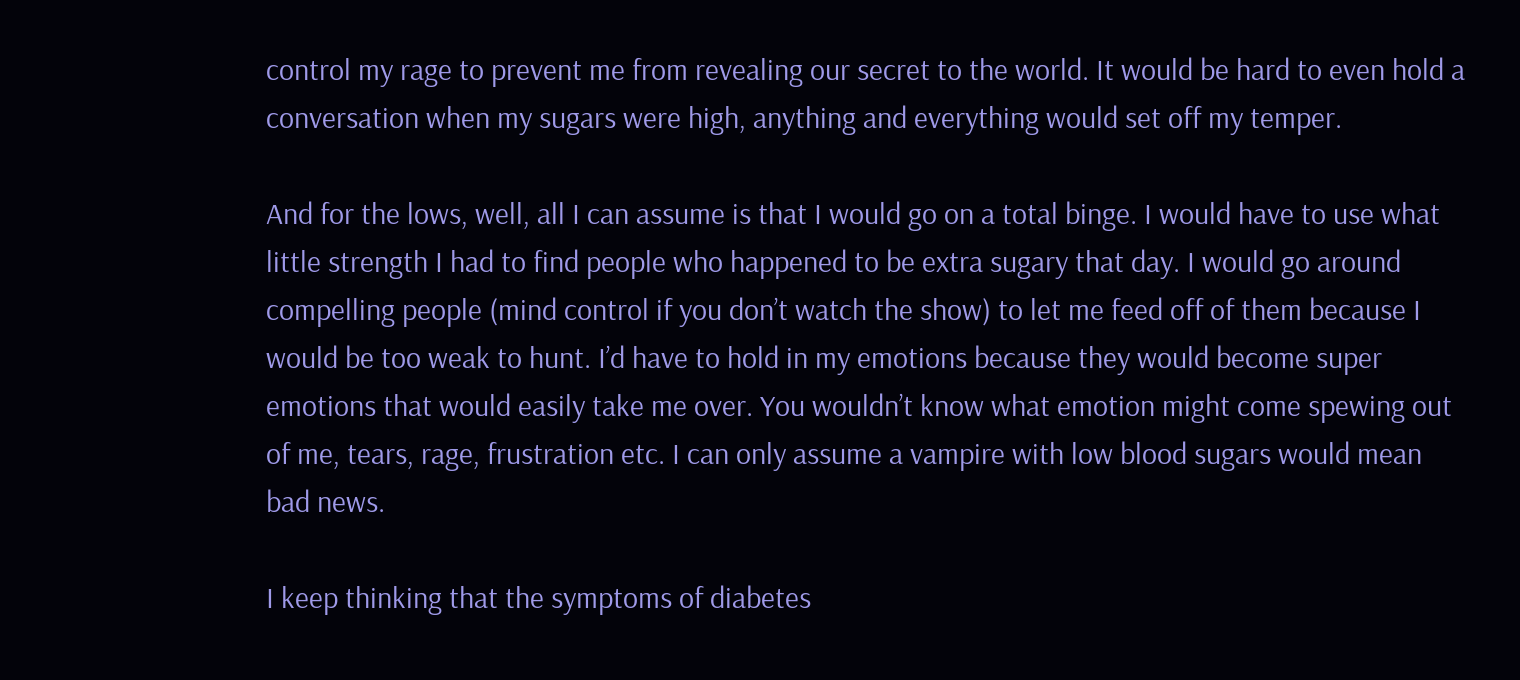control my rage to prevent me from revealing our secret to the world. It would be hard to even hold a conversation when my sugars were high, anything and everything would set off my temper.

And for the lows, well, all I can assume is that I would go on a total binge. I would have to use what little strength I had to find people who happened to be extra sugary that day. I would go around compelling people (mind control if you don’t watch the show) to let me feed off of them because I would be too weak to hunt. I’d have to hold in my emotions because they would become super emotions that would easily take me over. You wouldn’t know what emotion might come spewing out of me, tears, rage, frustration etc. I can only assume a vampire with low blood sugars would mean bad news.

I keep thinking that the symptoms of diabetes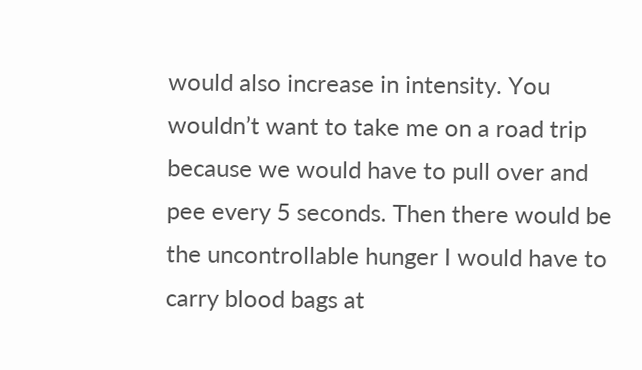would also increase in intensity. You wouldn’t want to take me on a road trip because we would have to pull over and pee every 5 seconds. Then there would be the uncontrollable hunger I would have to carry blood bags at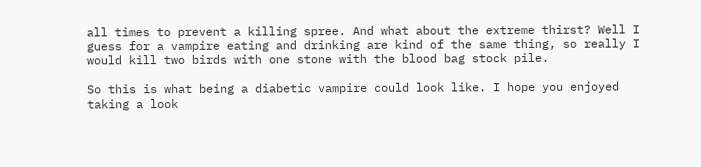all times to prevent a killing spree. And what about the extreme thirst? Well I guess for a vampire eating and drinking are kind of the same thing, so really I would kill two birds with one stone with the blood bag stock pile.

So this is what being a diabetic vampire could look like. I hope you enjoyed taking a look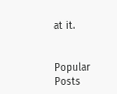at it.


Popular Posts